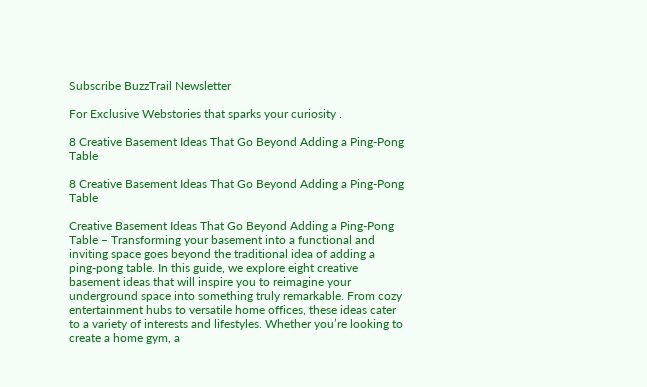Subscribe BuzzTrail Newsletter

For Exclusive Webstories that sparks your curiosity .

8 Creative Basement Ideas That Go Beyond Adding a Ping-Pong Table

8 Creative Basement Ideas That Go Beyond Adding a Ping-Pong Table

Creative Basement Ideas That Go Beyond Adding a Ping-Pong Table – Transforming your basement into a functional and inviting space goes beyond the traditional idea of adding a ping-pong table. In this guide, we explore eight creative basement ideas that will inspire you to reimagine your underground space into something truly remarkable. From cozy entertainment hubs to versatile home offices, these ideas cater to a variety of interests and lifestyles. Whether you’re looking to create a home gym, a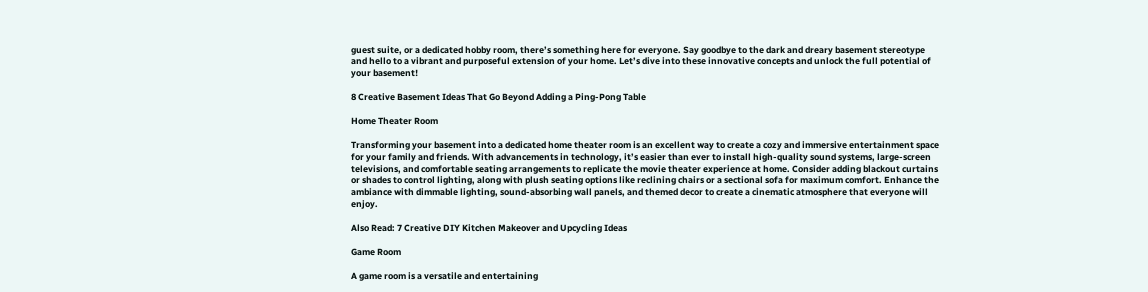guest suite, or a dedicated hobby room, there’s something here for everyone. Say goodbye to the dark and dreary basement stereotype and hello to a vibrant and purposeful extension of your home. Let’s dive into these innovative concepts and unlock the full potential of your basement!

8 Creative Basement Ideas That Go Beyond Adding a Ping-Pong Table

Home Theater Room

Transforming your basement into a dedicated home theater room is an excellent way to create a cozy and immersive entertainment space for your family and friends. With advancements in technology, it’s easier than ever to install high-quality sound systems, large-screen televisions, and comfortable seating arrangements to replicate the movie theater experience at home. Consider adding blackout curtains or shades to control lighting, along with plush seating options like reclining chairs or a sectional sofa for maximum comfort. Enhance the ambiance with dimmable lighting, sound-absorbing wall panels, and themed decor to create a cinematic atmosphere that everyone will enjoy.

Also Read: 7 Creative DIY Kitchen Makeover and Upcycling Ideas

Game Room

A game room is a versatile and entertaining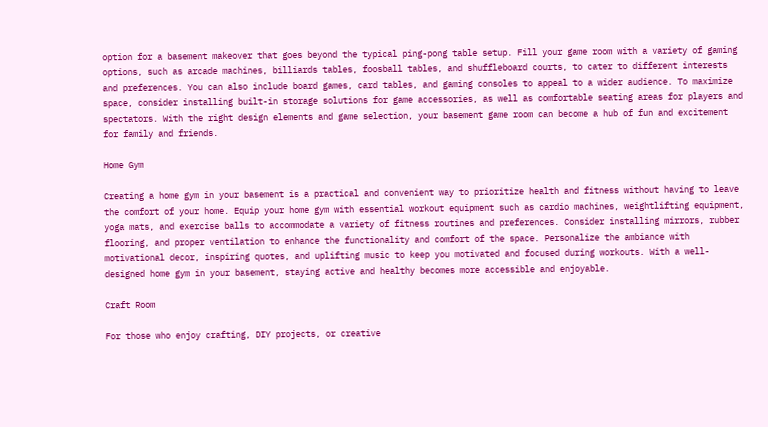option for a basement makeover that goes beyond the typical ping-pong table setup. Fill your game room with a variety of gaming options, such as arcade machines, billiards tables, foosball tables, and shuffleboard courts, to cater to different interests and preferences. You can also include board games, card tables, and gaming consoles to appeal to a wider audience. To maximize space, consider installing built-in storage solutions for game accessories, as well as comfortable seating areas for players and spectators. With the right design elements and game selection, your basement game room can become a hub of fun and excitement for family and friends.

Home Gym

Creating a home gym in your basement is a practical and convenient way to prioritize health and fitness without having to leave the comfort of your home. Equip your home gym with essential workout equipment such as cardio machines, weightlifting equipment, yoga mats, and exercise balls to accommodate a variety of fitness routines and preferences. Consider installing mirrors, rubber flooring, and proper ventilation to enhance the functionality and comfort of the space. Personalize the ambiance with motivational decor, inspiring quotes, and uplifting music to keep you motivated and focused during workouts. With a well-designed home gym in your basement, staying active and healthy becomes more accessible and enjoyable.

Craft Room

For those who enjoy crafting, DIY projects, or creative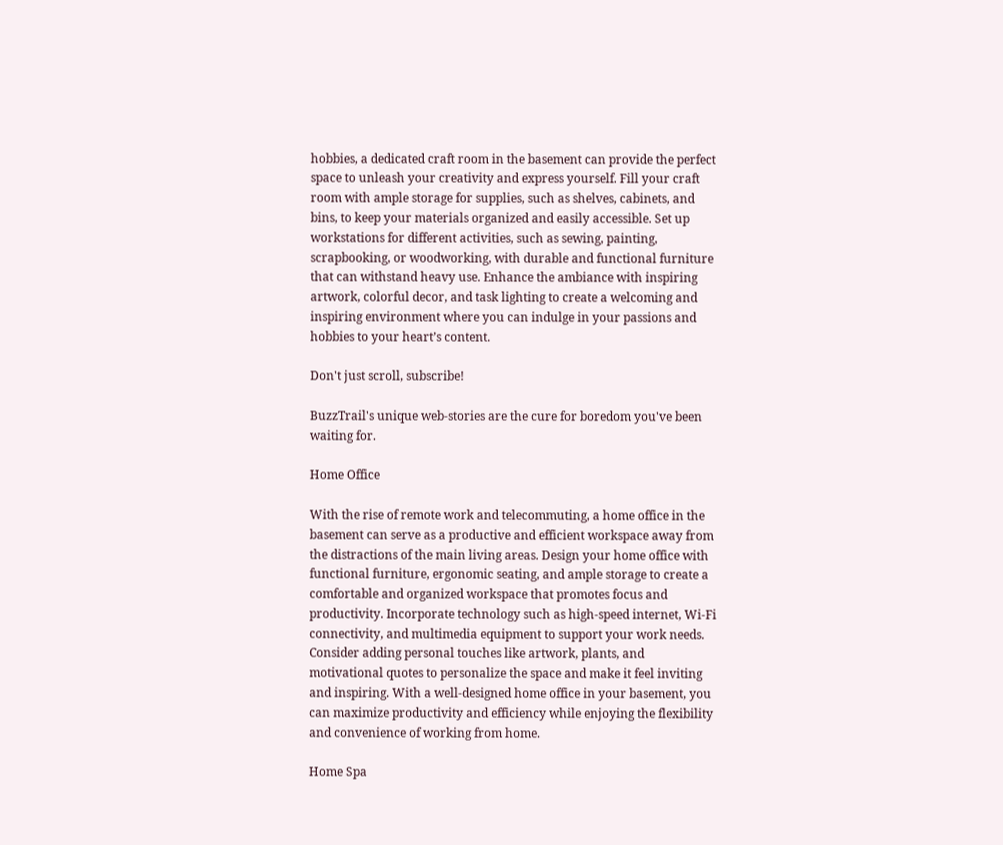hobbies, a dedicated craft room in the basement can provide the perfect space to unleash your creativity and express yourself. Fill your craft room with ample storage for supplies, such as shelves, cabinets, and bins, to keep your materials organized and easily accessible. Set up workstations for different activities, such as sewing, painting, scrapbooking, or woodworking, with durable and functional furniture that can withstand heavy use. Enhance the ambiance with inspiring artwork, colorful decor, and task lighting to create a welcoming and inspiring environment where you can indulge in your passions and hobbies to your heart’s content.

Don't just scroll, subscribe!

BuzzTrail's unique web-stories are the cure for boredom you've been waiting for.

Home Office

With the rise of remote work and telecommuting, a home office in the basement can serve as a productive and efficient workspace away from the distractions of the main living areas. Design your home office with functional furniture, ergonomic seating, and ample storage to create a comfortable and organized workspace that promotes focus and productivity. Incorporate technology such as high-speed internet, Wi-Fi connectivity, and multimedia equipment to support your work needs. Consider adding personal touches like artwork, plants, and motivational quotes to personalize the space and make it feel inviting and inspiring. With a well-designed home office in your basement, you can maximize productivity and efficiency while enjoying the flexibility and convenience of working from home.

Home Spa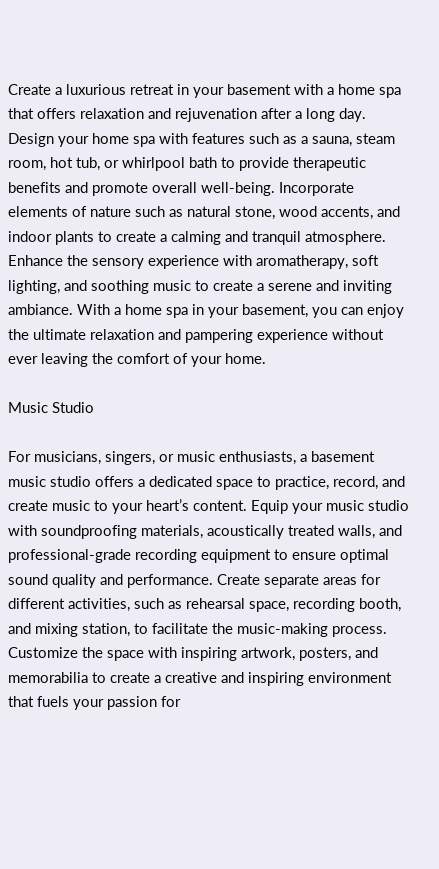Create a luxurious retreat in your basement with a home spa that offers relaxation and rejuvenation after a long day. Design your home spa with features such as a sauna, steam room, hot tub, or whirlpool bath to provide therapeutic benefits and promote overall well-being. Incorporate elements of nature such as natural stone, wood accents, and indoor plants to create a calming and tranquil atmosphere. Enhance the sensory experience with aromatherapy, soft lighting, and soothing music to create a serene and inviting ambiance. With a home spa in your basement, you can enjoy the ultimate relaxation and pampering experience without ever leaving the comfort of your home.

Music Studio

For musicians, singers, or music enthusiasts, a basement music studio offers a dedicated space to practice, record, and create music to your heart’s content. Equip your music studio with soundproofing materials, acoustically treated walls, and professional-grade recording equipment to ensure optimal sound quality and performance. Create separate areas for different activities, such as rehearsal space, recording booth, and mixing station, to facilitate the music-making process. Customize the space with inspiring artwork, posters, and memorabilia to create a creative and inspiring environment that fuels your passion for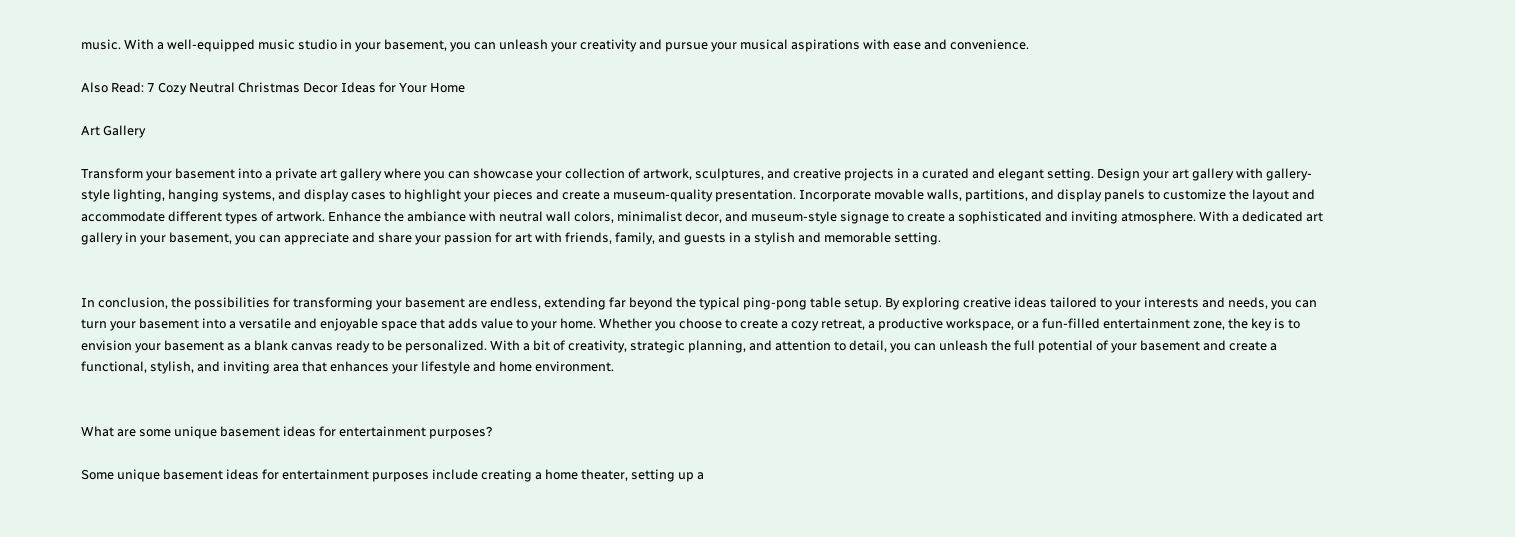music. With a well-equipped music studio in your basement, you can unleash your creativity and pursue your musical aspirations with ease and convenience.

Also Read: 7 Cozy Neutral Christmas Decor Ideas for Your Home

Art Gallery

Transform your basement into a private art gallery where you can showcase your collection of artwork, sculptures, and creative projects in a curated and elegant setting. Design your art gallery with gallery-style lighting, hanging systems, and display cases to highlight your pieces and create a museum-quality presentation. Incorporate movable walls, partitions, and display panels to customize the layout and accommodate different types of artwork. Enhance the ambiance with neutral wall colors, minimalist decor, and museum-style signage to create a sophisticated and inviting atmosphere. With a dedicated art gallery in your basement, you can appreciate and share your passion for art with friends, family, and guests in a stylish and memorable setting.


In conclusion, the possibilities for transforming your basement are endless, extending far beyond the typical ping-pong table setup. By exploring creative ideas tailored to your interests and needs, you can turn your basement into a versatile and enjoyable space that adds value to your home. Whether you choose to create a cozy retreat, a productive workspace, or a fun-filled entertainment zone, the key is to envision your basement as a blank canvas ready to be personalized. With a bit of creativity, strategic planning, and attention to detail, you can unleash the full potential of your basement and create a functional, stylish, and inviting area that enhances your lifestyle and home environment.


What are some unique basement ideas for entertainment purposes?

Some unique basement ideas for entertainment purposes include creating a home theater, setting up a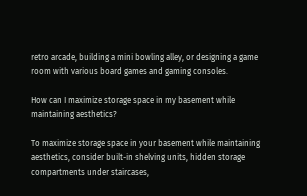retro arcade, building a mini bowling alley, or designing a game room with various board games and gaming consoles.

How can I maximize storage space in my basement while maintaining aesthetics?

To maximize storage space in your basement while maintaining aesthetics, consider built-in shelving units, hidden storage compartments under staircases,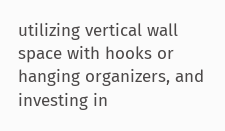utilizing vertical wall space with hooks or hanging organizers, and investing in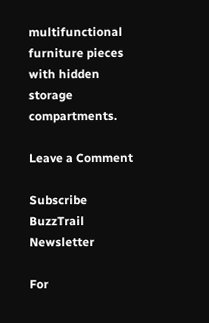multifunctional furniture pieces with hidden storage compartments.

Leave a Comment

Subscribe BuzzTrail Newsletter

For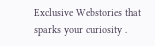Exclusive Webstories that sparks your curiosity .